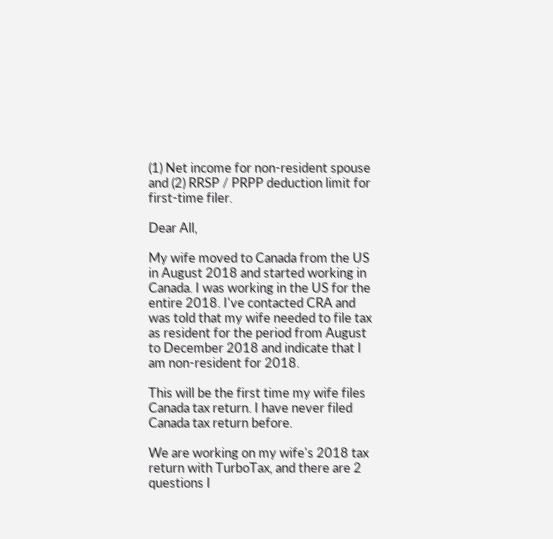(1) Net income for non-resident spouse and (2) RRSP / PRPP deduction limit for first-time filer.

Dear All,

My wife moved to Canada from the US in August 2018 and started working in Canada. I was working in the US for the entire 2018. I've contacted CRA and was told that my wife needed to file tax as resident for the period from August to December 2018 and indicate that I am non-resident for 2018.

This will be the first time my wife files Canada tax return. I have never filed Canada tax return before.

We are working on my wife's 2018 tax return with TurboTax, and there are 2 questions I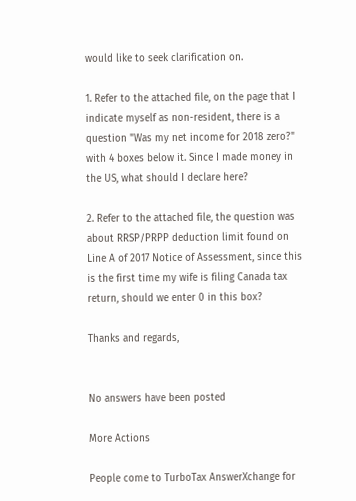would like to seek clarification on.

1. Refer to the attached file, on the page that I indicate myself as non-resident, there is a question "Was my net income for 2018 zero?" with 4 boxes below it. Since I made money in the US, what should I declare here?

2. Refer to the attached file, the question was about RRSP/PRPP deduction limit found on Line A of 2017 Notice of Assessment, since this is the first time my wife is filing Canada tax return, should we enter 0 in this box?

Thanks and regards,


No answers have been posted

More Actions

People come to TurboTax AnswerXchange for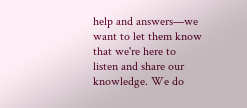help and answers—we want to let them know that we're here to listen and share our knowledge. We do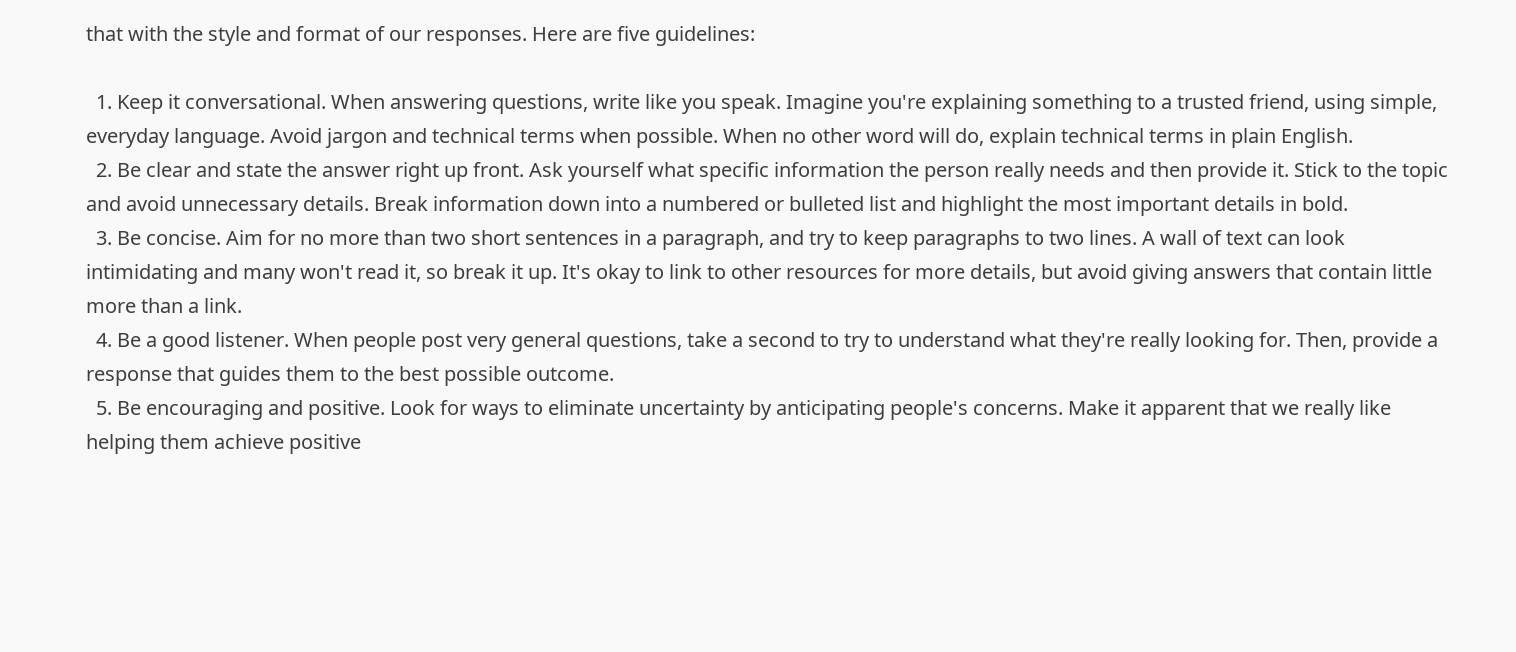that with the style and format of our responses. Here are five guidelines:

  1. Keep it conversational. When answering questions, write like you speak. Imagine you're explaining something to a trusted friend, using simple, everyday language. Avoid jargon and technical terms when possible. When no other word will do, explain technical terms in plain English.
  2. Be clear and state the answer right up front. Ask yourself what specific information the person really needs and then provide it. Stick to the topic and avoid unnecessary details. Break information down into a numbered or bulleted list and highlight the most important details in bold.
  3. Be concise. Aim for no more than two short sentences in a paragraph, and try to keep paragraphs to two lines. A wall of text can look intimidating and many won't read it, so break it up. It's okay to link to other resources for more details, but avoid giving answers that contain little more than a link.
  4. Be a good listener. When people post very general questions, take a second to try to understand what they're really looking for. Then, provide a response that guides them to the best possible outcome.
  5. Be encouraging and positive. Look for ways to eliminate uncertainty by anticipating people's concerns. Make it apparent that we really like helping them achieve positive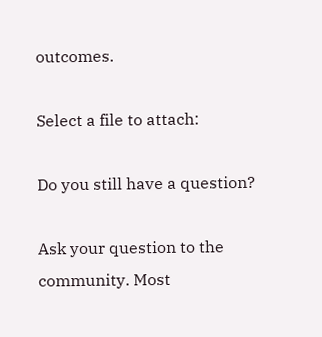outcomes.

Select a file to attach:

Do you still have a question?

Ask your question to the community. Most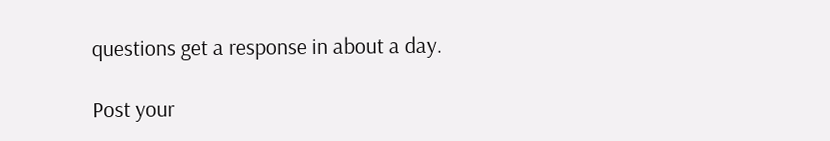questions get a response in about a day.

Post your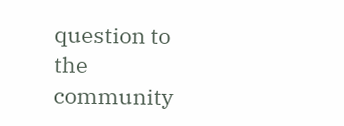question to the community